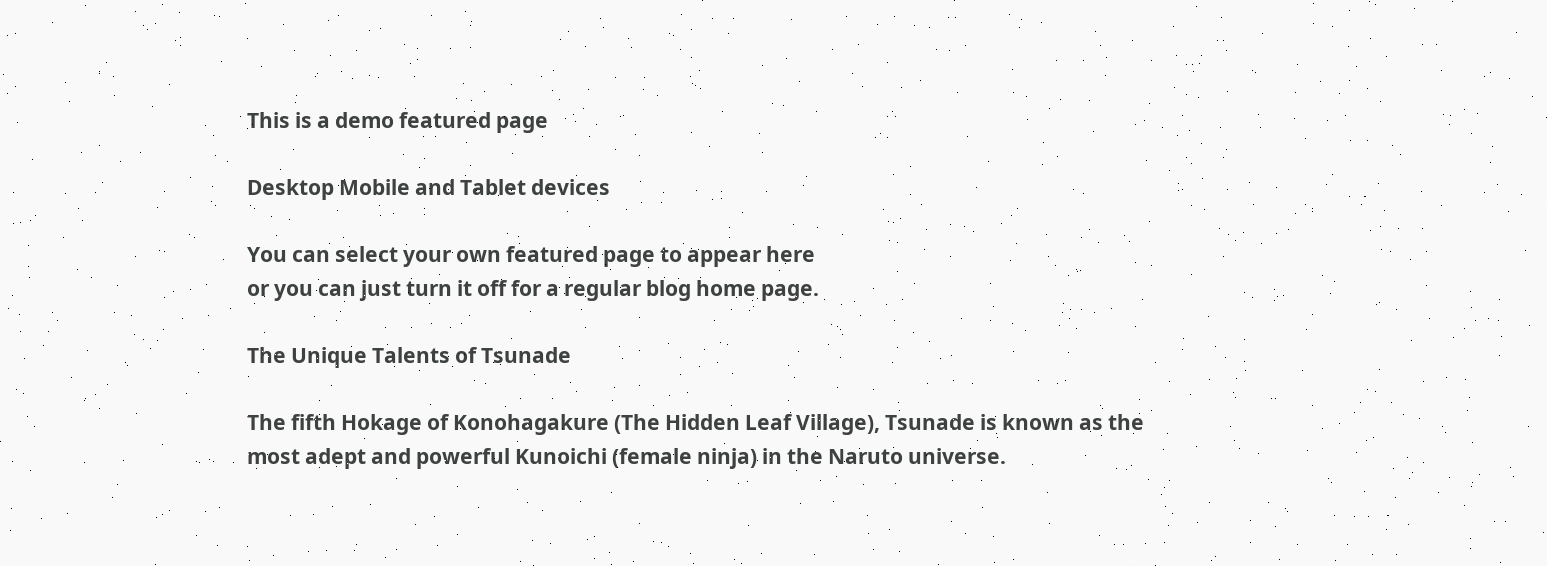This is a demo featured page

Desktop Mobile and Tablet devices

You can select your own featured page to appear here
or you can just turn it off for a regular blog home page.

The Unique Talents of Tsunade

The fifth Hokage of Konohagakure (The Hidden Leaf Village), Tsunade is known as the most adept and powerful Kunoichi (female ninja) in the Naruto universe.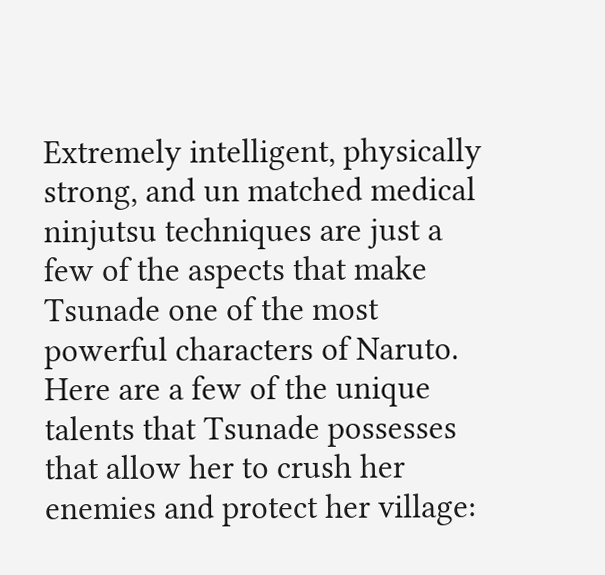Extremely intelligent, physically strong, and un matched medical ninjutsu techniques are just a few of the aspects that make Tsunade one of the most powerful characters of Naruto. Here are a few of the unique talents that Tsunade possesses that allow her to crush her enemies and protect her village: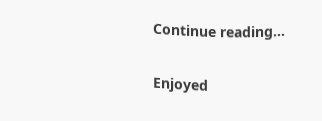Continue reading…

Enjoyed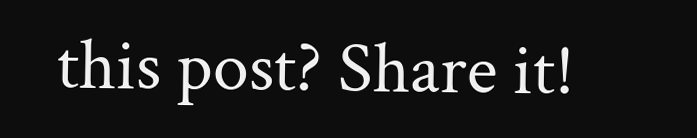this post? Share it!